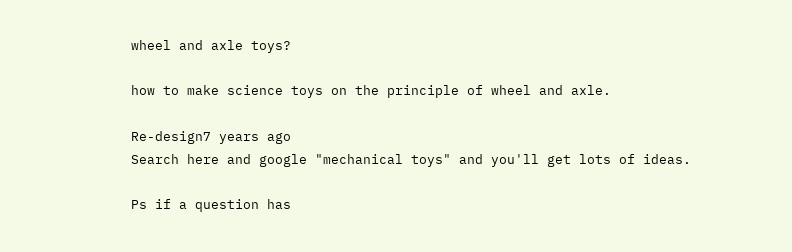wheel and axle toys?

how to make science toys on the principle of wheel and axle.

Re-design7 years ago
Search here and google "mechanical toys" and you'll get lots of ideas.

Ps if a question has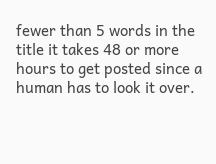fewer than 5 words in the title it takes 48 or more hours to get posted since a human has to look it over.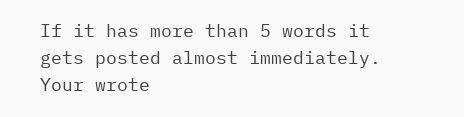If it has more than 5 words it gets posted almost immediately.  Your wrote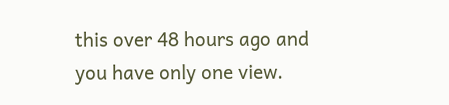this over 48 hours ago and you have only one view.